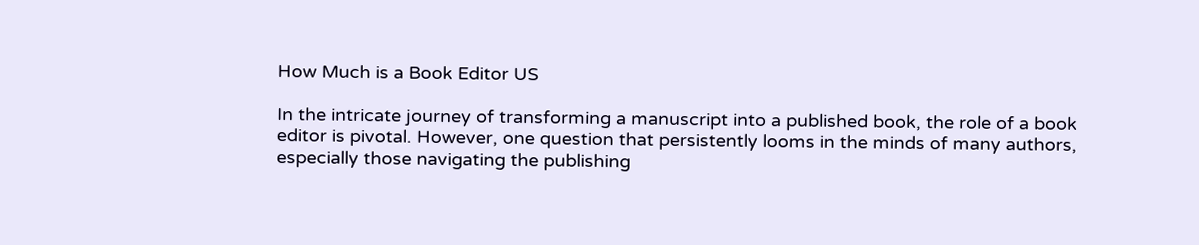How Much is a Book Editor US

In the intricate journey of transforming a manuscript into a published book, the role of a book editor is pivotal. However, one question that persistently looms in the minds of many authors, especially those navigating the publishing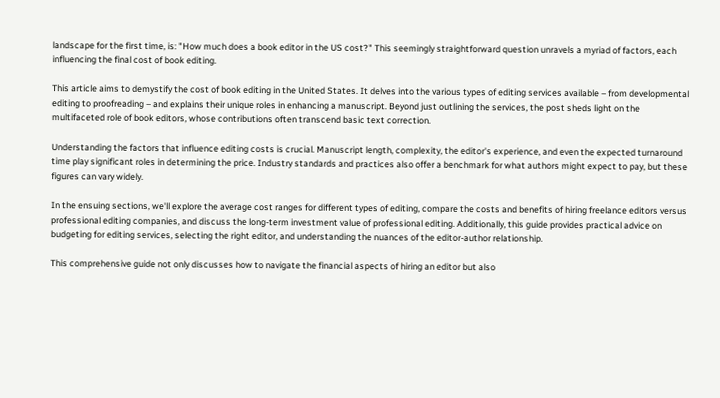landscape for the first time, is: "How much does a book editor in the US cost?" This seemingly straightforward question unravels a myriad of factors, each influencing the final cost of book editing.

This article aims to demystify the cost of book editing in the United States. It delves into the various types of editing services available – from developmental editing to proofreading – and explains their unique roles in enhancing a manuscript. Beyond just outlining the services, the post sheds light on the multifaceted role of book editors, whose contributions often transcend basic text correction.

Understanding the factors that influence editing costs is crucial. Manuscript length, complexity, the editor's experience, and even the expected turnaround time play significant roles in determining the price. Industry standards and practices also offer a benchmark for what authors might expect to pay, but these figures can vary widely.

In the ensuing sections, we'll explore the average cost ranges for different types of editing, compare the costs and benefits of hiring freelance editors versus professional editing companies, and discuss the long-term investment value of professional editing. Additionally, this guide provides practical advice on budgeting for editing services, selecting the right editor, and understanding the nuances of the editor-author relationship.

This comprehensive guide not only discusses how to navigate the financial aspects of hiring an editor but also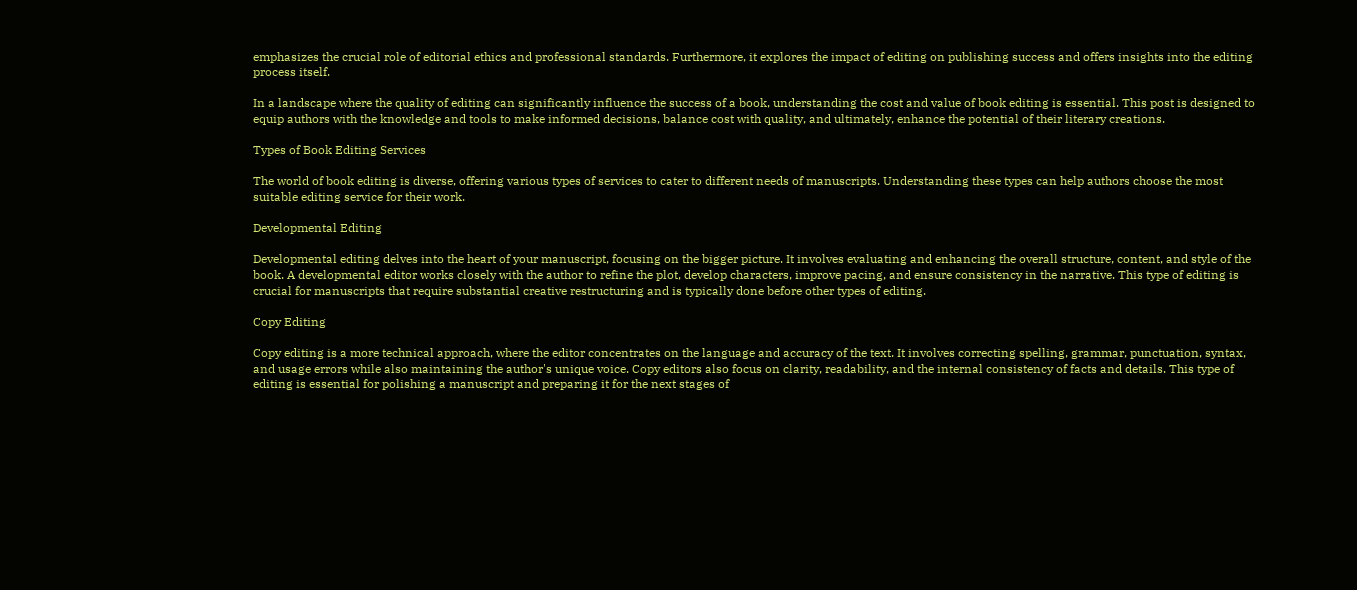emphasizes the crucial role of editorial ethics and professional standards. Furthermore, it explores the impact of editing on publishing success and offers insights into the editing process itself.

In a landscape where the quality of editing can significantly influence the success of a book, understanding the cost and value of book editing is essential. This post is designed to equip authors with the knowledge and tools to make informed decisions, balance cost with quality, and ultimately, enhance the potential of their literary creations.

Types of Book Editing Services

The world of book editing is diverse, offering various types of services to cater to different needs of manuscripts. Understanding these types can help authors choose the most suitable editing service for their work.

Developmental Editing

Developmental editing delves into the heart of your manuscript, focusing on the bigger picture. It involves evaluating and enhancing the overall structure, content, and style of the book. A developmental editor works closely with the author to refine the plot, develop characters, improve pacing, and ensure consistency in the narrative. This type of editing is crucial for manuscripts that require substantial creative restructuring and is typically done before other types of editing.

Copy Editing

Copy editing is a more technical approach, where the editor concentrates on the language and accuracy of the text. It involves correcting spelling, grammar, punctuation, syntax, and usage errors while also maintaining the author's unique voice. Copy editors also focus on clarity, readability, and the internal consistency of facts and details. This type of editing is essential for polishing a manuscript and preparing it for the next stages of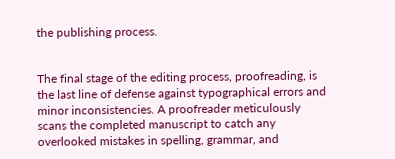the publishing process.


The final stage of the editing process, proofreading, is the last line of defense against typographical errors and minor inconsistencies. A proofreader meticulously scans the completed manuscript to catch any overlooked mistakes in spelling, grammar, and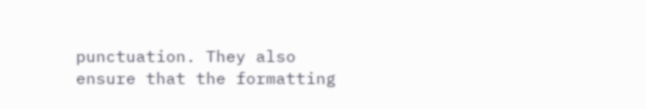punctuation. They also ensure that the formatting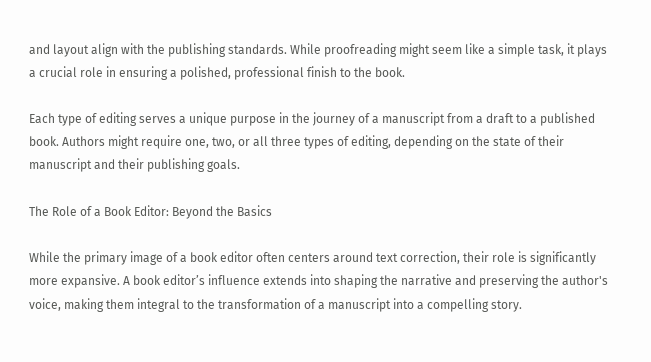and layout align with the publishing standards. While proofreading might seem like a simple task, it plays a crucial role in ensuring a polished, professional finish to the book.

Each type of editing serves a unique purpose in the journey of a manuscript from a draft to a published book. Authors might require one, two, or all three types of editing, depending on the state of their manuscript and their publishing goals.

The Role of a Book Editor: Beyond the Basics

While the primary image of a book editor often centers around text correction, their role is significantly more expansive. A book editor’s influence extends into shaping the narrative and preserving the author's voice, making them integral to the transformation of a manuscript into a compelling story.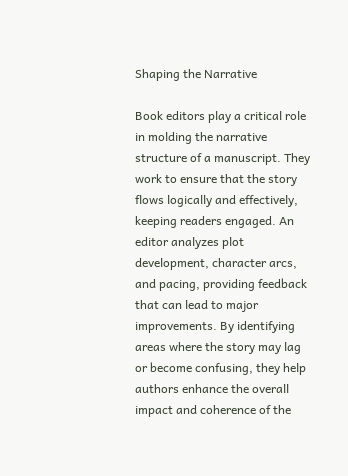Shaping the Narrative

Book editors play a critical role in molding the narrative structure of a manuscript. They work to ensure that the story flows logically and effectively, keeping readers engaged. An editor analyzes plot development, character arcs, and pacing, providing feedback that can lead to major improvements. By identifying areas where the story may lag or become confusing, they help authors enhance the overall impact and coherence of the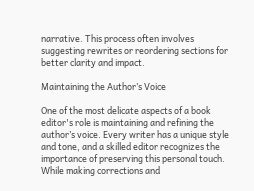narrative. This process often involves suggesting rewrites or reordering sections for better clarity and impact.

Maintaining the Author’s Voice

One of the most delicate aspects of a book editor's role is maintaining and refining the author’s voice. Every writer has a unique style and tone, and a skilled editor recognizes the importance of preserving this personal touch. While making corrections and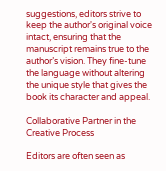suggestions, editors strive to keep the author's original voice intact, ensuring that the manuscript remains true to the author’s vision. They fine-tune the language without altering the unique style that gives the book its character and appeal.

Collaborative Partner in the Creative Process

Editors are often seen as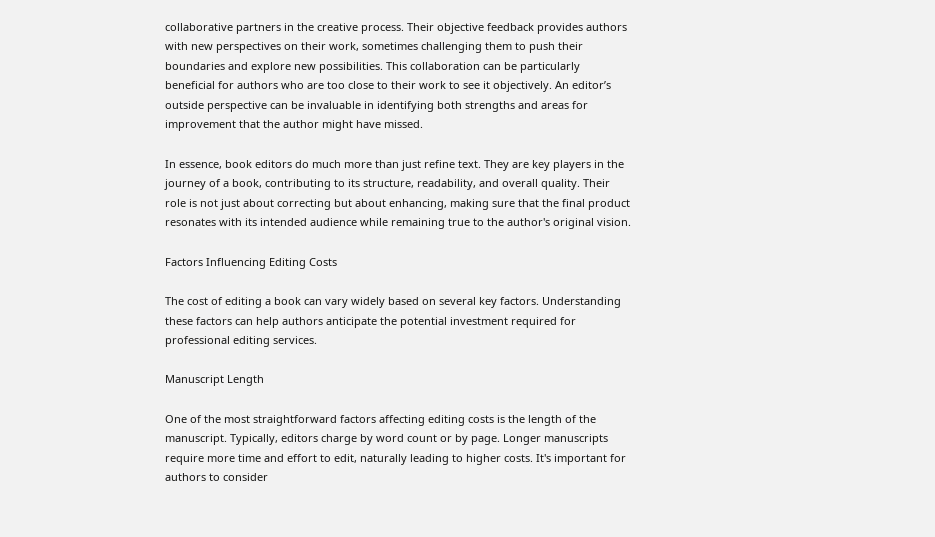collaborative partners in the creative process. Their objective feedback provides authors with new perspectives on their work, sometimes challenging them to push their boundaries and explore new possibilities. This collaboration can be particularly beneficial for authors who are too close to their work to see it objectively. An editor’s outside perspective can be invaluable in identifying both strengths and areas for improvement that the author might have missed.

In essence, book editors do much more than just refine text. They are key players in the journey of a book, contributing to its structure, readability, and overall quality. Their role is not just about correcting but about enhancing, making sure that the final product resonates with its intended audience while remaining true to the author's original vision.

Factors Influencing Editing Costs

The cost of editing a book can vary widely based on several key factors. Understanding these factors can help authors anticipate the potential investment required for professional editing services.

Manuscript Length

One of the most straightforward factors affecting editing costs is the length of the manuscript. Typically, editors charge by word count or by page. Longer manuscripts require more time and effort to edit, naturally leading to higher costs. It's important for authors to consider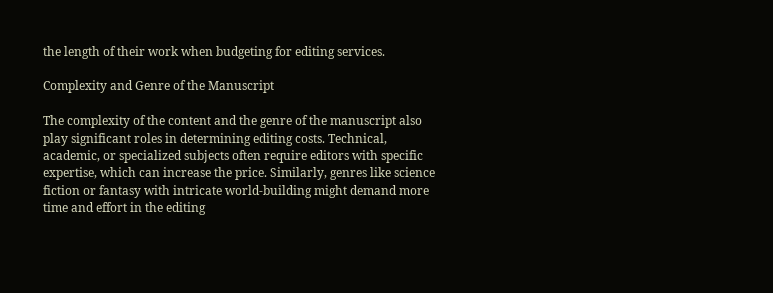the length of their work when budgeting for editing services.

Complexity and Genre of the Manuscript

The complexity of the content and the genre of the manuscript also play significant roles in determining editing costs. Technical, academic, or specialized subjects often require editors with specific expertise, which can increase the price. Similarly, genres like science fiction or fantasy with intricate world-building might demand more time and effort in the editing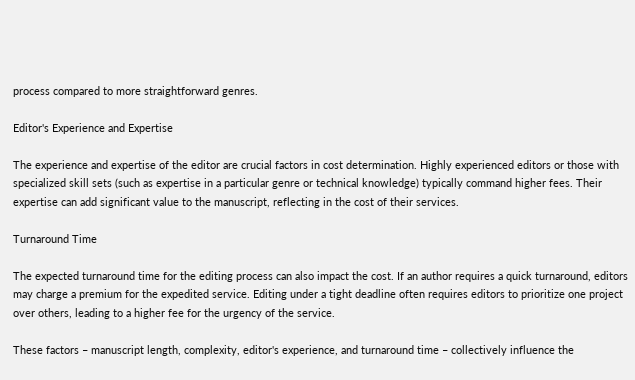process compared to more straightforward genres.

Editor's Experience and Expertise

The experience and expertise of the editor are crucial factors in cost determination. Highly experienced editors or those with specialized skill sets (such as expertise in a particular genre or technical knowledge) typically command higher fees. Their expertise can add significant value to the manuscript, reflecting in the cost of their services.

Turnaround Time

The expected turnaround time for the editing process can also impact the cost. If an author requires a quick turnaround, editors may charge a premium for the expedited service. Editing under a tight deadline often requires editors to prioritize one project over others, leading to a higher fee for the urgency of the service.

These factors – manuscript length, complexity, editor's experience, and turnaround time – collectively influence the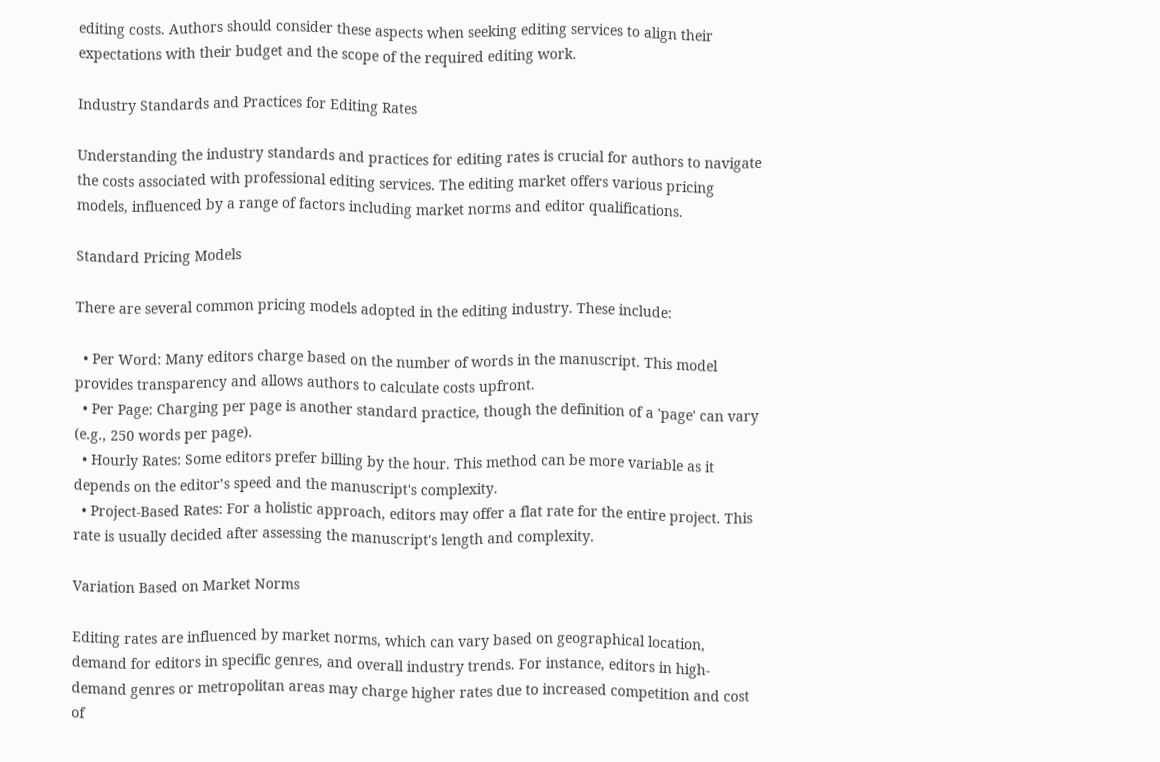editing costs. Authors should consider these aspects when seeking editing services to align their expectations with their budget and the scope of the required editing work.

Industry Standards and Practices for Editing Rates

Understanding the industry standards and practices for editing rates is crucial for authors to navigate the costs associated with professional editing services. The editing market offers various pricing models, influenced by a range of factors including market norms and editor qualifications.

Standard Pricing Models

There are several common pricing models adopted in the editing industry. These include:

  • Per Word: Many editors charge based on the number of words in the manuscript. This model provides transparency and allows authors to calculate costs upfront.
  • Per Page: Charging per page is another standard practice, though the definition of a 'page' can vary (e.g., 250 words per page).
  • Hourly Rates: Some editors prefer billing by the hour. This method can be more variable as it depends on the editor’s speed and the manuscript's complexity.
  • Project-Based Rates: For a holistic approach, editors may offer a flat rate for the entire project. This rate is usually decided after assessing the manuscript's length and complexity.

Variation Based on Market Norms

Editing rates are influenced by market norms, which can vary based on geographical location, demand for editors in specific genres, and overall industry trends. For instance, editors in high-demand genres or metropolitan areas may charge higher rates due to increased competition and cost of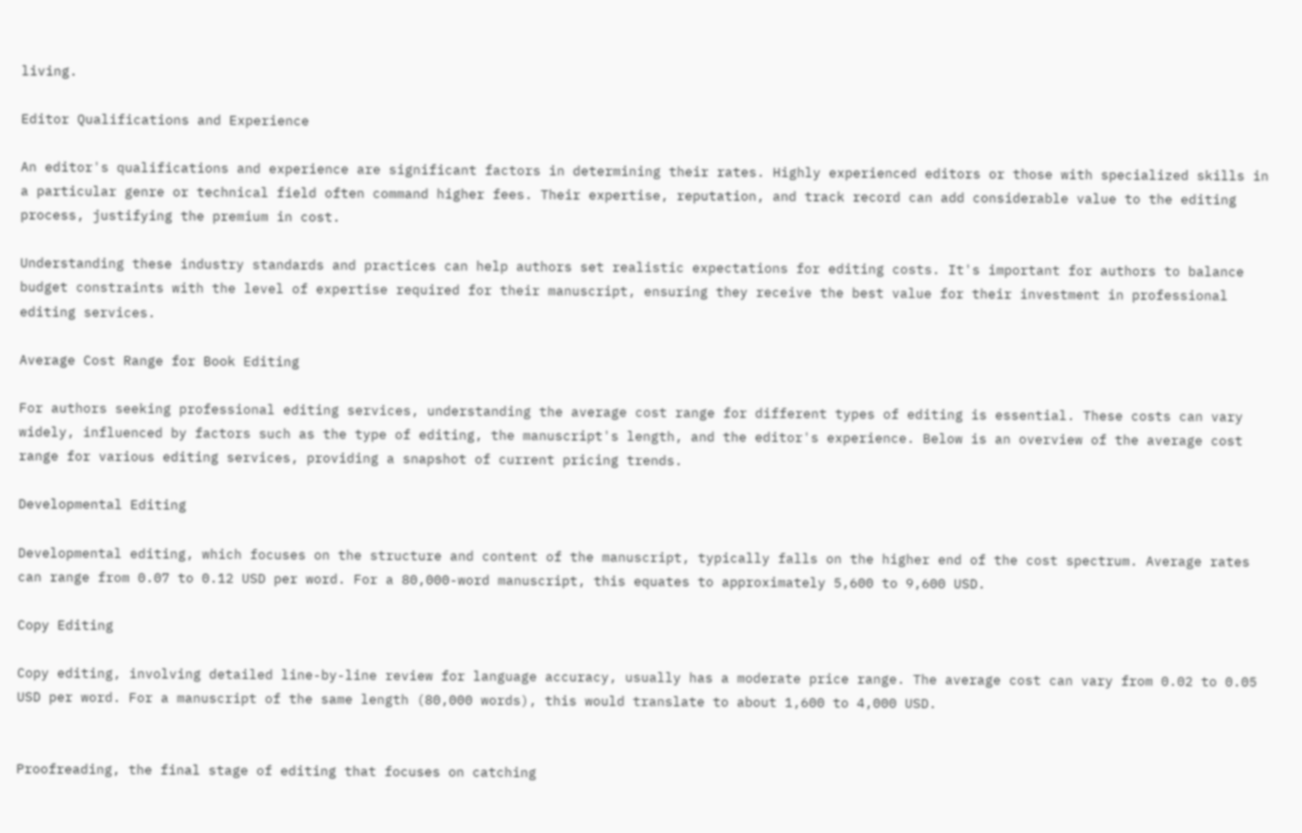living.

Editor Qualifications and Experience

An editor's qualifications and experience are significant factors in determining their rates. Highly experienced editors or those with specialized skills in a particular genre or technical field often command higher fees. Their expertise, reputation, and track record can add considerable value to the editing process, justifying the premium in cost.

Understanding these industry standards and practices can help authors set realistic expectations for editing costs. It's important for authors to balance budget constraints with the level of expertise required for their manuscript, ensuring they receive the best value for their investment in professional editing services.

Average Cost Range for Book Editing

For authors seeking professional editing services, understanding the average cost range for different types of editing is essential. These costs can vary widely, influenced by factors such as the type of editing, the manuscript's length, and the editor's experience. Below is an overview of the average cost range for various editing services, providing a snapshot of current pricing trends.

Developmental Editing

Developmental editing, which focuses on the structure and content of the manuscript, typically falls on the higher end of the cost spectrum. Average rates can range from 0.07 to 0.12 USD per word. For a 80,000-word manuscript, this equates to approximately 5,600 to 9,600 USD.

Copy Editing

Copy editing, involving detailed line-by-line review for language accuracy, usually has a moderate price range. The average cost can vary from 0.02 to 0.05 USD per word. For a manuscript of the same length (80,000 words), this would translate to about 1,600 to 4,000 USD.


Proofreading, the final stage of editing that focuses on catching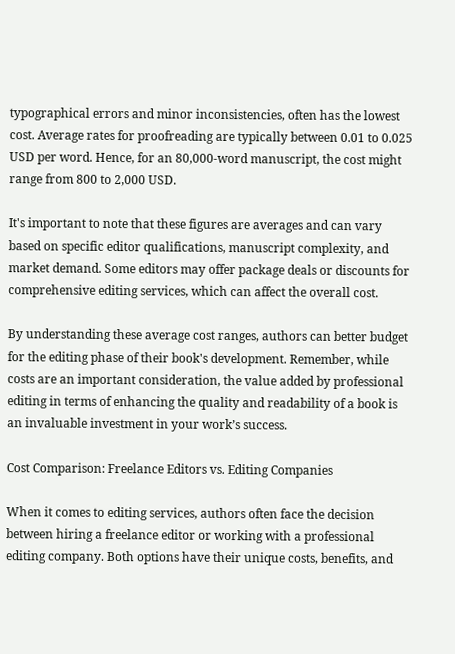typographical errors and minor inconsistencies, often has the lowest cost. Average rates for proofreading are typically between 0.01 to 0.025 USD per word. Hence, for an 80,000-word manuscript, the cost might range from 800 to 2,000 USD.

It's important to note that these figures are averages and can vary based on specific editor qualifications, manuscript complexity, and market demand. Some editors may offer package deals or discounts for comprehensive editing services, which can affect the overall cost.

By understanding these average cost ranges, authors can better budget for the editing phase of their book's development. Remember, while costs are an important consideration, the value added by professional editing in terms of enhancing the quality and readability of a book is an invaluable investment in your work’s success.

Cost Comparison: Freelance Editors vs. Editing Companies

When it comes to editing services, authors often face the decision between hiring a freelance editor or working with a professional editing company. Both options have their unique costs, benefits, and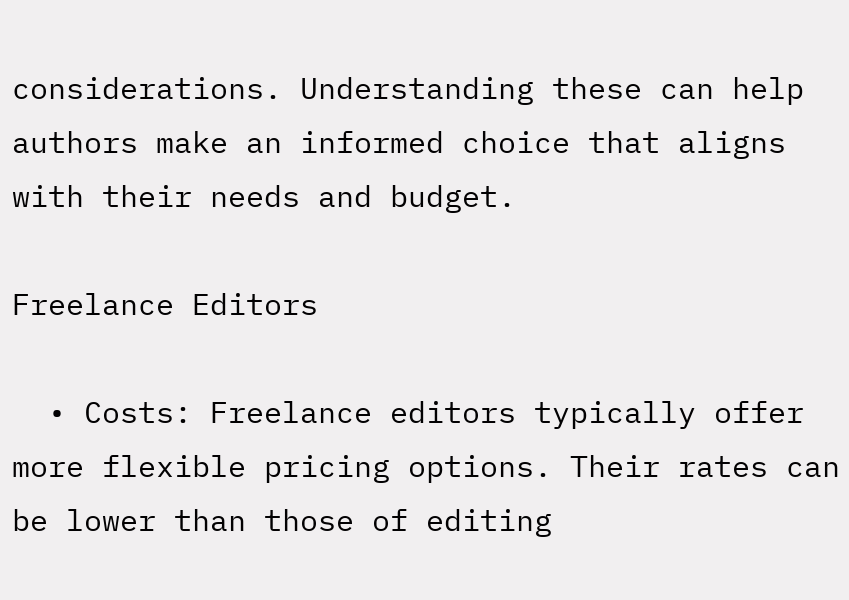considerations. Understanding these can help authors make an informed choice that aligns with their needs and budget.

Freelance Editors

  • Costs: Freelance editors typically offer more flexible pricing options. Their rates can be lower than those of editing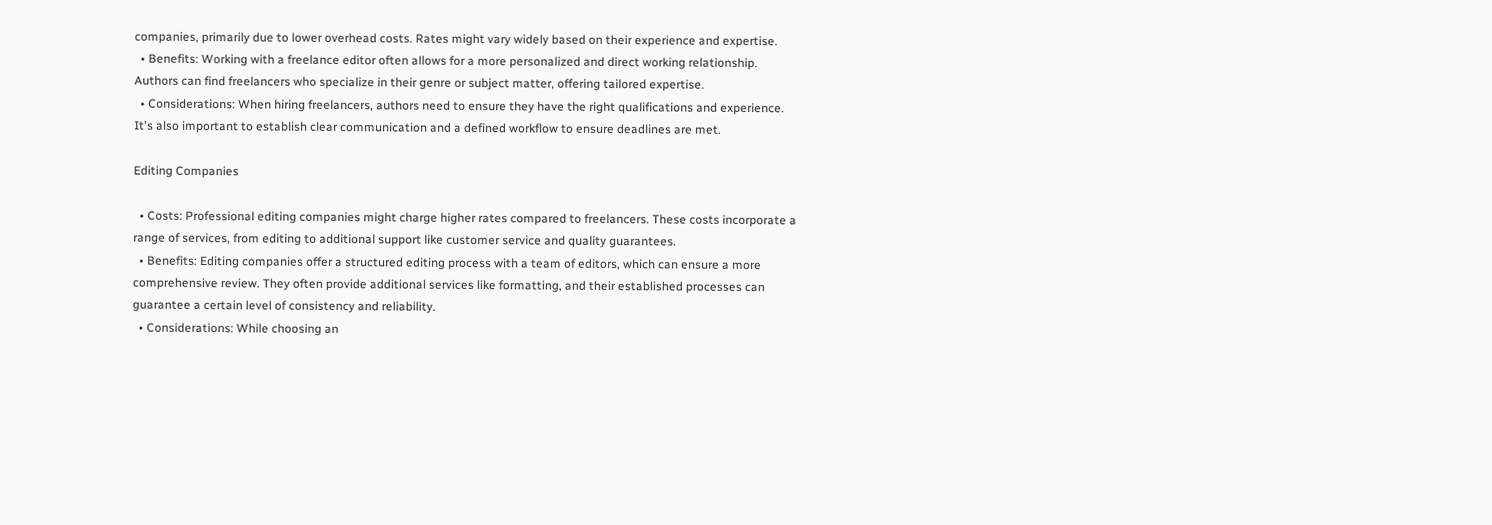companies, primarily due to lower overhead costs. Rates might vary widely based on their experience and expertise.
  • Benefits: Working with a freelance editor often allows for a more personalized and direct working relationship. Authors can find freelancers who specialize in their genre or subject matter, offering tailored expertise.
  • Considerations: When hiring freelancers, authors need to ensure they have the right qualifications and experience. It's also important to establish clear communication and a defined workflow to ensure deadlines are met.

Editing Companies

  • Costs: Professional editing companies might charge higher rates compared to freelancers. These costs incorporate a range of services, from editing to additional support like customer service and quality guarantees.
  • Benefits: Editing companies offer a structured editing process with a team of editors, which can ensure a more comprehensive review. They often provide additional services like formatting, and their established processes can guarantee a certain level of consistency and reliability.
  • Considerations: While choosing an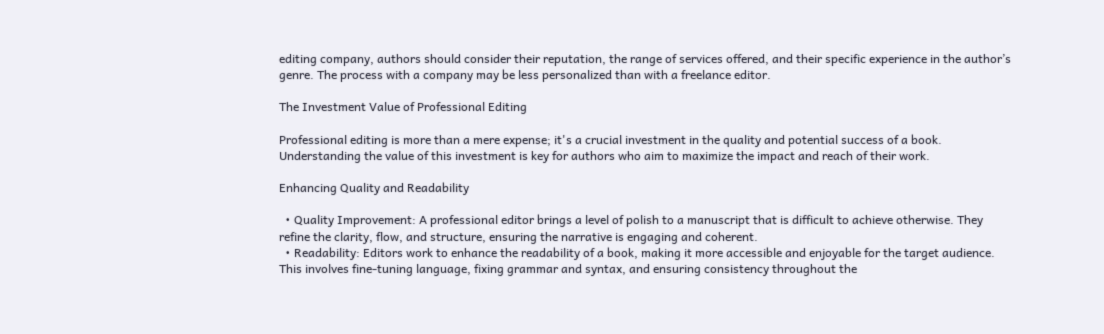editing company, authors should consider their reputation, the range of services offered, and their specific experience in the author’s genre. The process with a company may be less personalized than with a freelance editor.

The Investment Value of Professional Editing

Professional editing is more than a mere expense; it's a crucial investment in the quality and potential success of a book. Understanding the value of this investment is key for authors who aim to maximize the impact and reach of their work.

Enhancing Quality and Readability

  • Quality Improvement: A professional editor brings a level of polish to a manuscript that is difficult to achieve otherwise. They refine the clarity, flow, and structure, ensuring the narrative is engaging and coherent.
  • Readability: Editors work to enhance the readability of a book, making it more accessible and enjoyable for the target audience. This involves fine-tuning language, fixing grammar and syntax, and ensuring consistency throughout the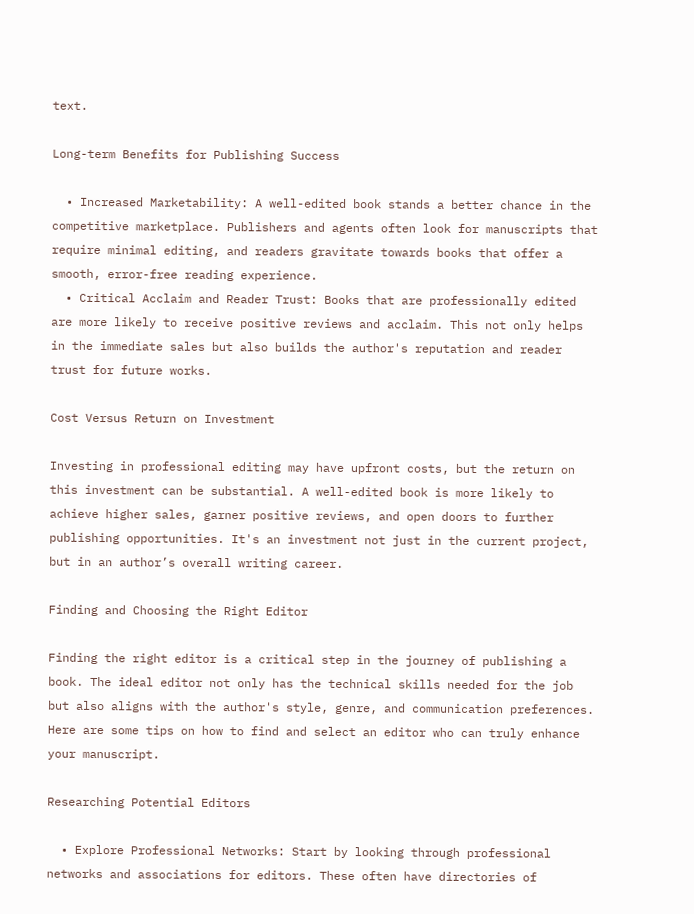text.

Long-term Benefits for Publishing Success

  • Increased Marketability: A well-edited book stands a better chance in the competitive marketplace. Publishers and agents often look for manuscripts that require minimal editing, and readers gravitate towards books that offer a smooth, error-free reading experience.
  • Critical Acclaim and Reader Trust: Books that are professionally edited are more likely to receive positive reviews and acclaim. This not only helps in the immediate sales but also builds the author's reputation and reader trust for future works.

Cost Versus Return on Investment

Investing in professional editing may have upfront costs, but the return on this investment can be substantial. A well-edited book is more likely to achieve higher sales, garner positive reviews, and open doors to further publishing opportunities. It's an investment not just in the current project, but in an author’s overall writing career.

Finding and Choosing the Right Editor

Finding the right editor is a critical step in the journey of publishing a book. The ideal editor not only has the technical skills needed for the job but also aligns with the author's style, genre, and communication preferences. Here are some tips on how to find and select an editor who can truly enhance your manuscript.

Researching Potential Editors

  • Explore Professional Networks: Start by looking through professional networks and associations for editors. These often have directories of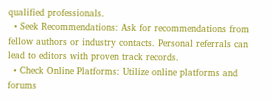qualified professionals.
  • Seek Recommendations: Ask for recommendations from fellow authors or industry contacts. Personal referrals can lead to editors with proven track records.
  • Check Online Platforms: Utilize online platforms and forums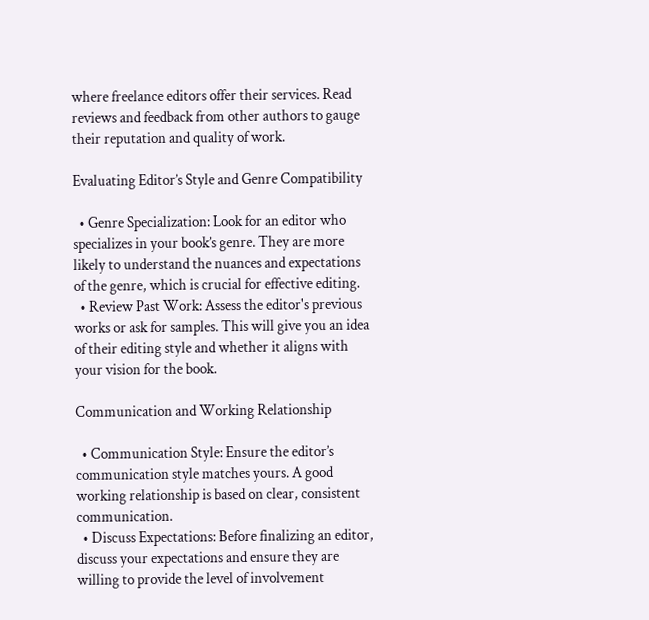where freelance editors offer their services. Read reviews and feedback from other authors to gauge their reputation and quality of work.

Evaluating Editor’s Style and Genre Compatibility

  • Genre Specialization: Look for an editor who specializes in your book’s genre. They are more likely to understand the nuances and expectations of the genre, which is crucial for effective editing.
  • Review Past Work: Assess the editor's previous works or ask for samples. This will give you an idea of their editing style and whether it aligns with your vision for the book.

Communication and Working Relationship

  • Communication Style: Ensure the editor’s communication style matches yours. A good working relationship is based on clear, consistent communication.
  • Discuss Expectations: Before finalizing an editor, discuss your expectations and ensure they are willing to provide the level of involvement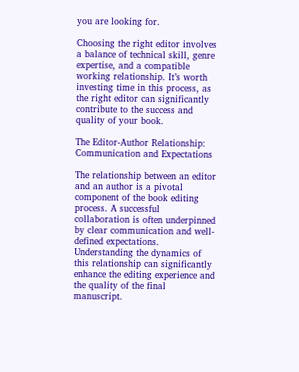you are looking for.

Choosing the right editor involves a balance of technical skill, genre expertise, and a compatible working relationship. It’s worth investing time in this process, as the right editor can significantly contribute to the success and quality of your book.

The Editor-Author Relationship: Communication and Expectations

The relationship between an editor and an author is a pivotal component of the book editing process. A successful collaboration is often underpinned by clear communication and well-defined expectations. Understanding the dynamics of this relationship can significantly enhance the editing experience and the quality of the final manuscript.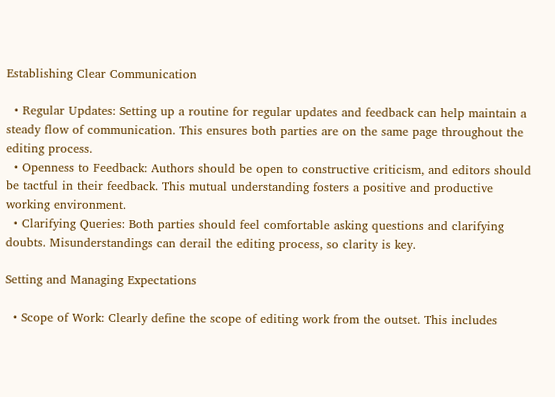Establishing Clear Communication

  • Regular Updates: Setting up a routine for regular updates and feedback can help maintain a steady flow of communication. This ensures both parties are on the same page throughout the editing process.
  • Openness to Feedback: Authors should be open to constructive criticism, and editors should be tactful in their feedback. This mutual understanding fosters a positive and productive working environment.
  • Clarifying Queries: Both parties should feel comfortable asking questions and clarifying doubts. Misunderstandings can derail the editing process, so clarity is key.

Setting and Managing Expectations

  • Scope of Work: Clearly define the scope of editing work from the outset. This includes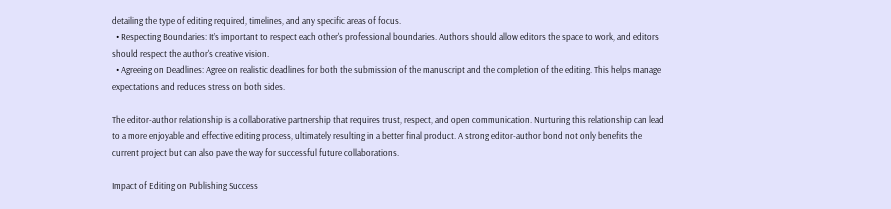detailing the type of editing required, timelines, and any specific areas of focus.
  • Respecting Boundaries: It’s important to respect each other's professional boundaries. Authors should allow editors the space to work, and editors should respect the author's creative vision.
  • Agreeing on Deadlines: Agree on realistic deadlines for both the submission of the manuscript and the completion of the editing. This helps manage expectations and reduces stress on both sides.

The editor-author relationship is a collaborative partnership that requires trust, respect, and open communication. Nurturing this relationship can lead to a more enjoyable and effective editing process, ultimately resulting in a better final product. A strong editor-author bond not only benefits the current project but can also pave the way for successful future collaborations.

Impact of Editing on Publishing Success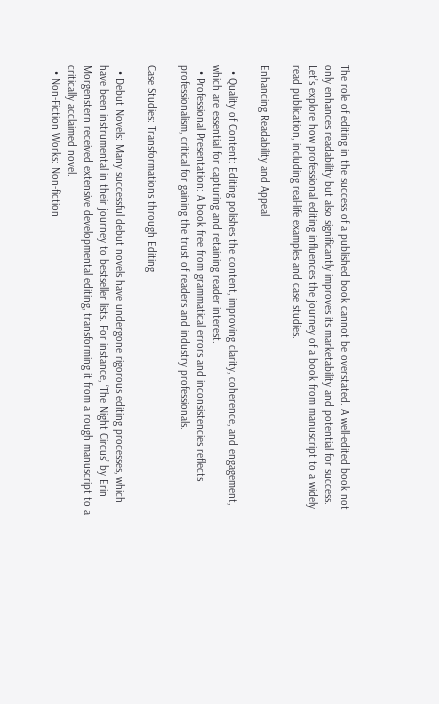The role of editing in the success of a published book cannot be overstated. A well-edited book not only enhances readability but also significantly improves its marketability and potential for success. Let’s explore how professional editing influences the journey of a book from manuscript to a widely read publication, including real-life examples and case studies.

Enhancing Readability and Appeal

  • Quality of Content: Editing polishes the content, improving clarity, coherence, and engagement, which are essential for capturing and retaining reader interest.
  • Professional Presentation: A book free from grammatical errors and inconsistencies reflects professionalism, critical for gaining the trust of readers and industry professionals.

Case Studies: Transformations through Editing

  • Debut Novels: Many successful debut novels have undergone rigorous editing processes, which have been instrumental in their journey to bestseller lists. For instance, ‘The Night Circus’ by Erin Morgenstern received extensive developmental editing, transforming it from a rough manuscript to a critically acclaimed novel.
  • Non-Fiction Works: Non-fiction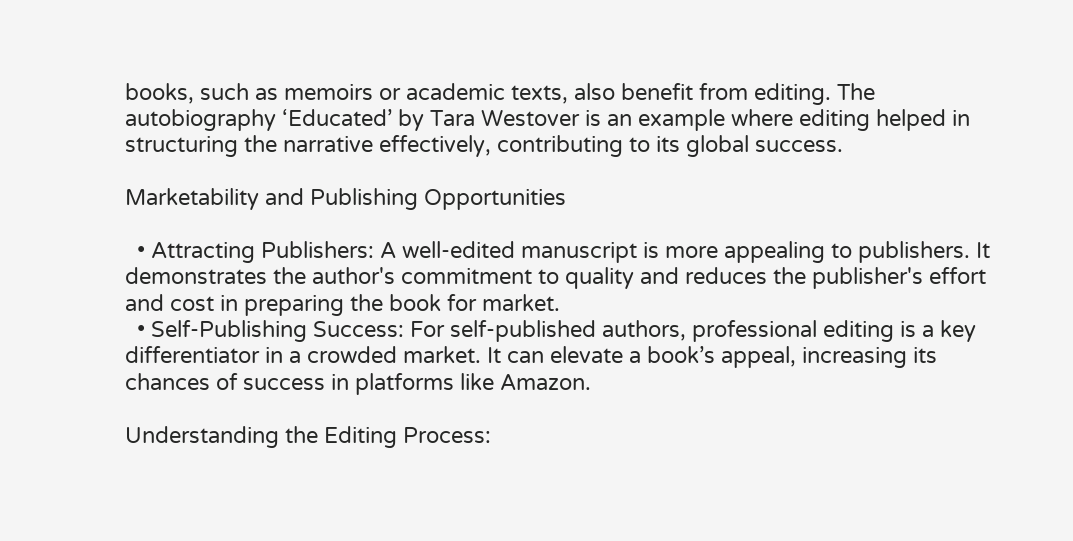books, such as memoirs or academic texts, also benefit from editing. The autobiography ‘Educated’ by Tara Westover is an example where editing helped in structuring the narrative effectively, contributing to its global success.

Marketability and Publishing Opportunities

  • Attracting Publishers: A well-edited manuscript is more appealing to publishers. It demonstrates the author's commitment to quality and reduces the publisher's effort and cost in preparing the book for market.
  • Self-Publishing Success: For self-published authors, professional editing is a key differentiator in a crowded market. It can elevate a book’s appeal, increasing its chances of success in platforms like Amazon.

Understanding the Editing Process: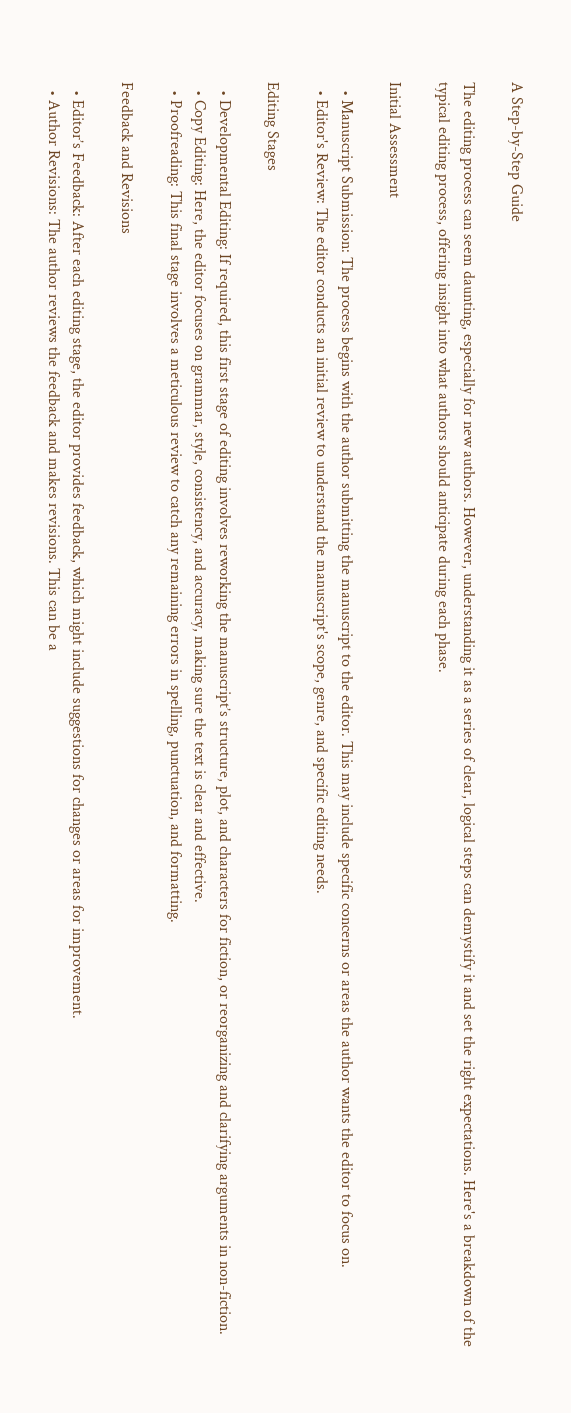A Step-by-Step Guide

The editing process can seem daunting, especially for new authors. However, understanding it as a series of clear, logical steps can demystify it and set the right expectations. Here's a breakdown of the typical editing process, offering insight into what authors should anticipate during each phase.

Initial Assessment

  • Manuscript Submission: The process begins with the author submitting the manuscript to the editor. This may include specific concerns or areas the author wants the editor to focus on.
  • Editor's Review: The editor conducts an initial review to understand the manuscript's scope, genre, and specific editing needs.

Editing Stages

  • Developmental Editing: If required, this first stage of editing involves reworking the manuscript’s structure, plot, and characters for fiction, or reorganizing and clarifying arguments in non-fiction.
  • Copy Editing: Here, the editor focuses on grammar, style, consistency, and accuracy, making sure the text is clear and effective.
  • Proofreading: This final stage involves a meticulous review to catch any remaining errors in spelling, punctuation, and formatting.

Feedback and Revisions

  • Editor’s Feedback: After each editing stage, the editor provides feedback, which might include suggestions for changes or areas for improvement.
  • Author Revisions: The author reviews the feedback and makes revisions. This can be a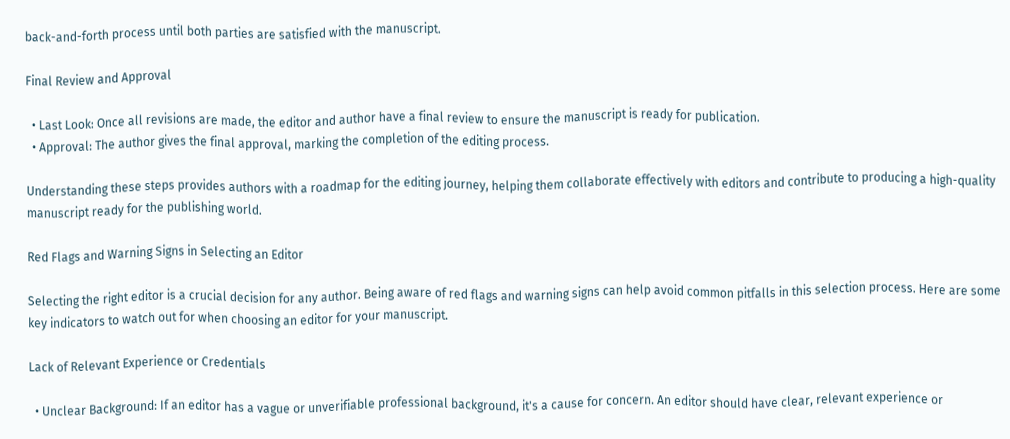back-and-forth process until both parties are satisfied with the manuscript.

Final Review and Approval

  • Last Look: Once all revisions are made, the editor and author have a final review to ensure the manuscript is ready for publication.
  • Approval: The author gives the final approval, marking the completion of the editing process.

Understanding these steps provides authors with a roadmap for the editing journey, helping them collaborate effectively with editors and contribute to producing a high-quality manuscript ready for the publishing world.

Red Flags and Warning Signs in Selecting an Editor

Selecting the right editor is a crucial decision for any author. Being aware of red flags and warning signs can help avoid common pitfalls in this selection process. Here are some key indicators to watch out for when choosing an editor for your manuscript.

Lack of Relevant Experience or Credentials

  • Unclear Background: If an editor has a vague or unverifiable professional background, it's a cause for concern. An editor should have clear, relevant experience or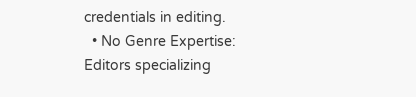credentials in editing.
  • No Genre Expertise: Editors specializing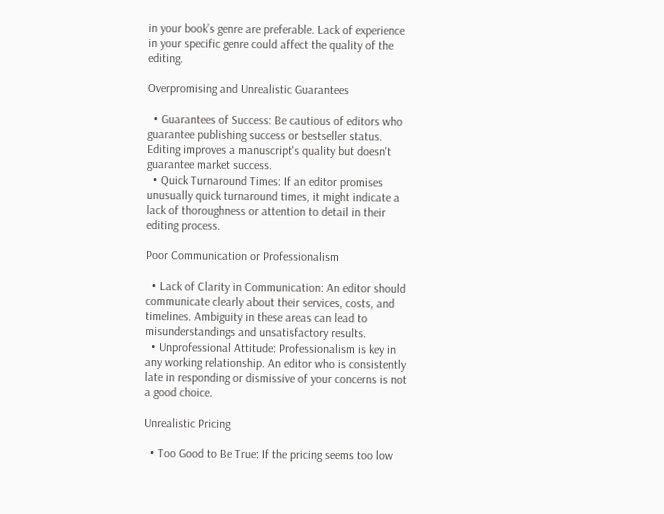in your book’s genre are preferable. Lack of experience in your specific genre could affect the quality of the editing.

Overpromising and Unrealistic Guarantees

  • Guarantees of Success: Be cautious of editors who guarantee publishing success or bestseller status. Editing improves a manuscript's quality but doesn't guarantee market success.
  • Quick Turnaround Times: If an editor promises unusually quick turnaround times, it might indicate a lack of thoroughness or attention to detail in their editing process.

Poor Communication or Professionalism

  • Lack of Clarity in Communication: An editor should communicate clearly about their services, costs, and timelines. Ambiguity in these areas can lead to misunderstandings and unsatisfactory results.
  • Unprofessional Attitude: Professionalism is key in any working relationship. An editor who is consistently late in responding or dismissive of your concerns is not a good choice.

Unrealistic Pricing

  • Too Good to Be True: If the pricing seems too low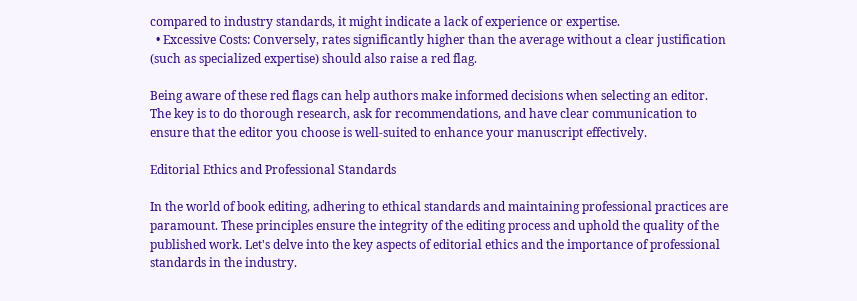compared to industry standards, it might indicate a lack of experience or expertise.
  • Excessive Costs: Conversely, rates significantly higher than the average without a clear justification (such as specialized expertise) should also raise a red flag.

Being aware of these red flags can help authors make informed decisions when selecting an editor. The key is to do thorough research, ask for recommendations, and have clear communication to ensure that the editor you choose is well-suited to enhance your manuscript effectively.

Editorial Ethics and Professional Standards

In the world of book editing, adhering to ethical standards and maintaining professional practices are paramount. These principles ensure the integrity of the editing process and uphold the quality of the published work. Let's delve into the key aspects of editorial ethics and the importance of professional standards in the industry.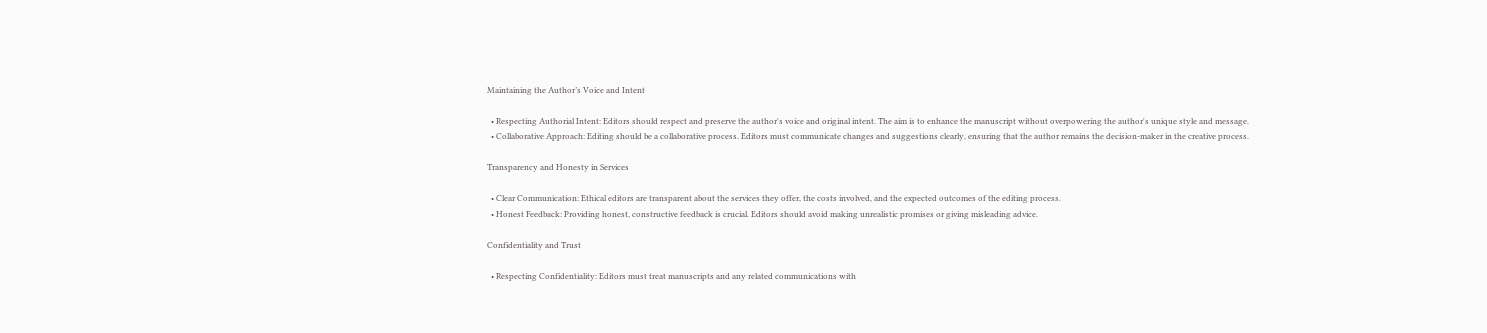Maintaining the Author’s Voice and Intent

  • Respecting Authorial Intent: Editors should respect and preserve the author's voice and original intent. The aim is to enhance the manuscript without overpowering the author's unique style and message.
  • Collaborative Approach: Editing should be a collaborative process. Editors must communicate changes and suggestions clearly, ensuring that the author remains the decision-maker in the creative process.

Transparency and Honesty in Services

  • Clear Communication: Ethical editors are transparent about the services they offer, the costs involved, and the expected outcomes of the editing process.
  • Honest Feedback: Providing honest, constructive feedback is crucial. Editors should avoid making unrealistic promises or giving misleading advice.

Confidentiality and Trust

  • Respecting Confidentiality: Editors must treat manuscripts and any related communications with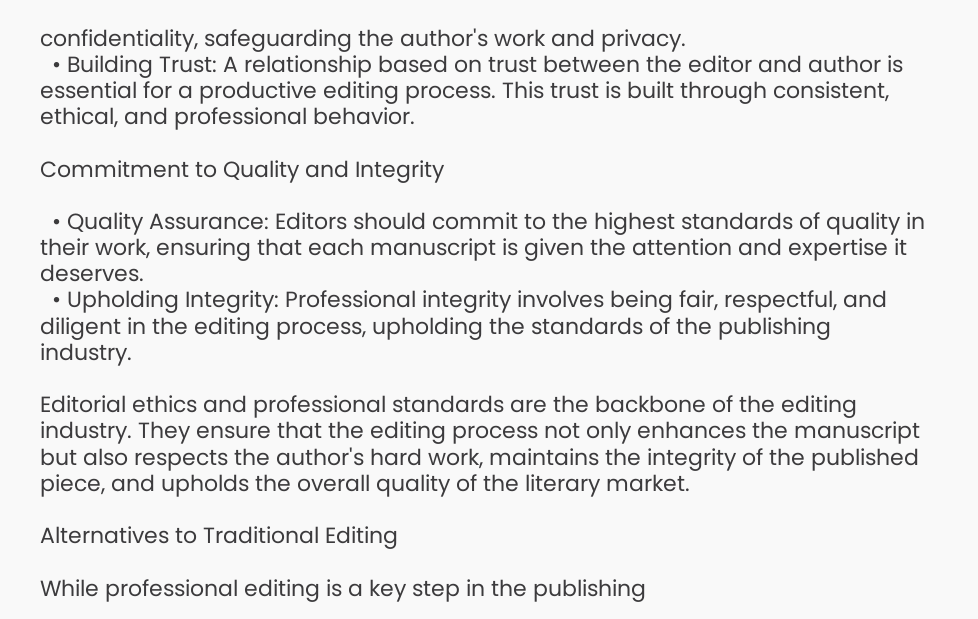confidentiality, safeguarding the author's work and privacy.
  • Building Trust: A relationship based on trust between the editor and author is essential for a productive editing process. This trust is built through consistent, ethical, and professional behavior.

Commitment to Quality and Integrity

  • Quality Assurance: Editors should commit to the highest standards of quality in their work, ensuring that each manuscript is given the attention and expertise it deserves.
  • Upholding Integrity: Professional integrity involves being fair, respectful, and diligent in the editing process, upholding the standards of the publishing industry.

Editorial ethics and professional standards are the backbone of the editing industry. They ensure that the editing process not only enhances the manuscript but also respects the author's hard work, maintains the integrity of the published piece, and upholds the overall quality of the literary market.

Alternatives to Traditional Editing

While professional editing is a key step in the publishing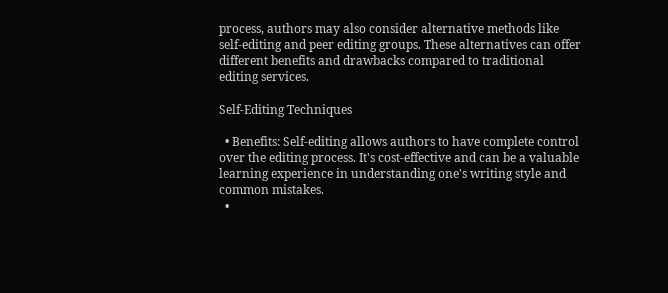process, authors may also consider alternative methods like self-editing and peer editing groups. These alternatives can offer different benefits and drawbacks compared to traditional editing services.

Self-Editing Techniques

  • Benefits: Self-editing allows authors to have complete control over the editing process. It's cost-effective and can be a valuable learning experience in understanding one's writing style and common mistakes.
  •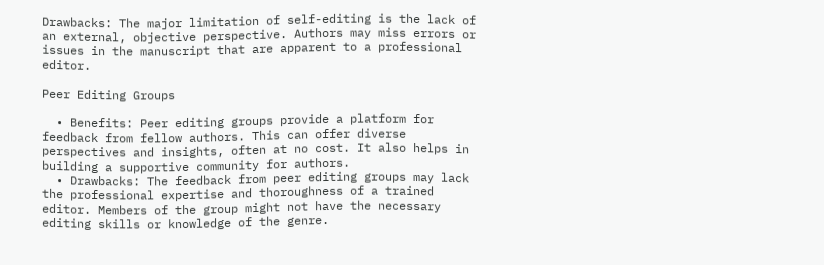Drawbacks: The major limitation of self-editing is the lack of an external, objective perspective. Authors may miss errors or issues in the manuscript that are apparent to a professional editor.

Peer Editing Groups

  • Benefits: Peer editing groups provide a platform for feedback from fellow authors. This can offer diverse perspectives and insights, often at no cost. It also helps in building a supportive community for authors.
  • Drawbacks: The feedback from peer editing groups may lack the professional expertise and thoroughness of a trained editor. Members of the group might not have the necessary editing skills or knowledge of the genre.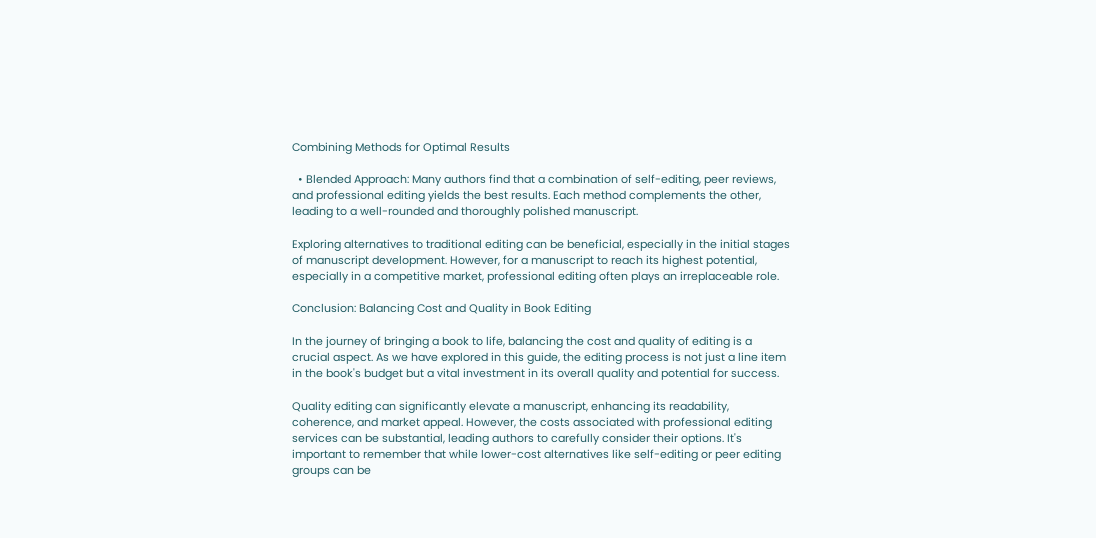Combining Methods for Optimal Results

  • Blended Approach: Many authors find that a combination of self-editing, peer reviews, and professional editing yields the best results. Each method complements the other, leading to a well-rounded and thoroughly polished manuscript.

Exploring alternatives to traditional editing can be beneficial, especially in the initial stages of manuscript development. However, for a manuscript to reach its highest potential, especially in a competitive market, professional editing often plays an irreplaceable role.

Conclusion: Balancing Cost and Quality in Book Editing

In the journey of bringing a book to life, balancing the cost and quality of editing is a crucial aspect. As we have explored in this guide, the editing process is not just a line item in the book's budget but a vital investment in its overall quality and potential for success.

Quality editing can significantly elevate a manuscript, enhancing its readability, coherence, and market appeal. However, the costs associated with professional editing services can be substantial, leading authors to carefully consider their options. It's important to remember that while lower-cost alternatives like self-editing or peer editing groups can be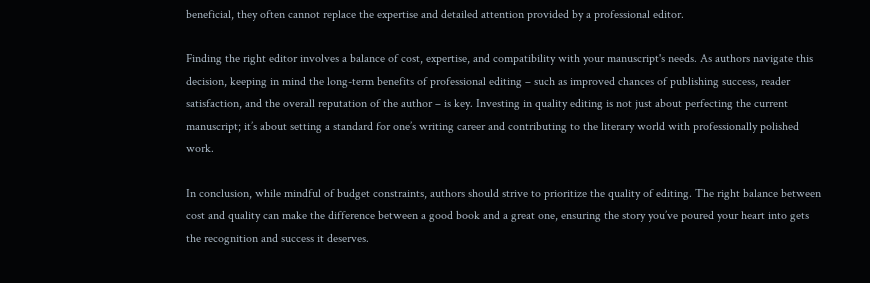beneficial, they often cannot replace the expertise and detailed attention provided by a professional editor.

Finding the right editor involves a balance of cost, expertise, and compatibility with your manuscript's needs. As authors navigate this decision, keeping in mind the long-term benefits of professional editing – such as improved chances of publishing success, reader satisfaction, and the overall reputation of the author – is key. Investing in quality editing is not just about perfecting the current manuscript; it’s about setting a standard for one’s writing career and contributing to the literary world with professionally polished work.

In conclusion, while mindful of budget constraints, authors should strive to prioritize the quality of editing. The right balance between cost and quality can make the difference between a good book and a great one, ensuring the story you’ve poured your heart into gets the recognition and success it deserves.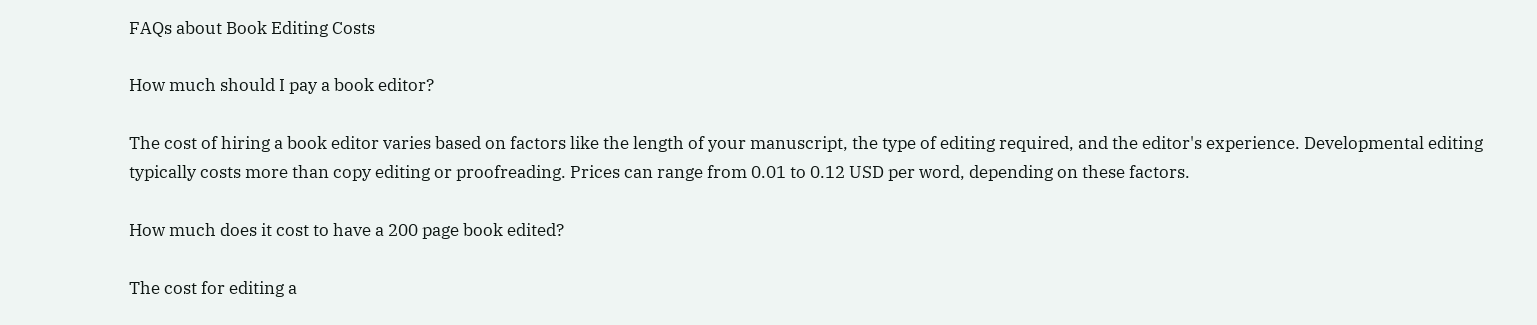FAQs about Book Editing Costs

How much should I pay a book editor?

The cost of hiring a book editor varies based on factors like the length of your manuscript, the type of editing required, and the editor's experience. Developmental editing typically costs more than copy editing or proofreading. Prices can range from 0.01 to 0.12 USD per word, depending on these factors.

How much does it cost to have a 200 page book edited?

The cost for editing a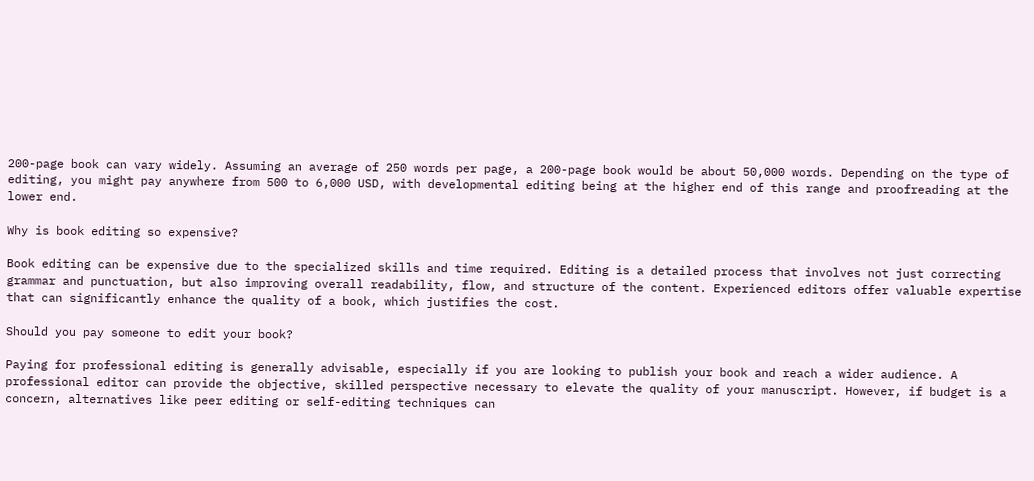200-page book can vary widely. Assuming an average of 250 words per page, a 200-page book would be about 50,000 words. Depending on the type of editing, you might pay anywhere from 500 to 6,000 USD, with developmental editing being at the higher end of this range and proofreading at the lower end.

Why is book editing so expensive?

Book editing can be expensive due to the specialized skills and time required. Editing is a detailed process that involves not just correcting grammar and punctuation, but also improving overall readability, flow, and structure of the content. Experienced editors offer valuable expertise that can significantly enhance the quality of a book, which justifies the cost.

Should you pay someone to edit your book?

Paying for professional editing is generally advisable, especially if you are looking to publish your book and reach a wider audience. A professional editor can provide the objective, skilled perspective necessary to elevate the quality of your manuscript. However, if budget is a concern, alternatives like peer editing or self-editing techniques can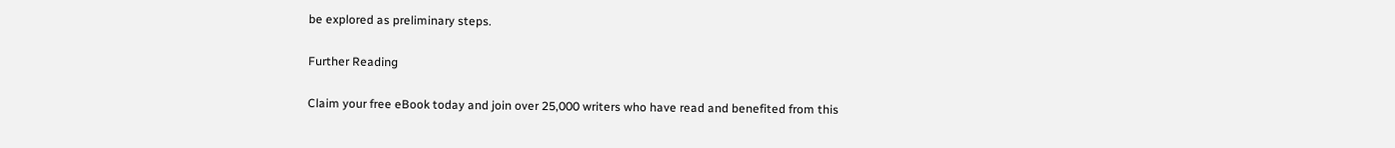be explored as preliminary steps.

Further Reading

Claim your free eBook today and join over 25,000 writers who have read and benefited from this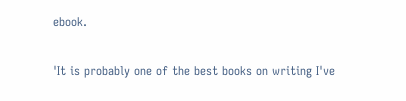ebook.

'It is probably one of the best books on writing I've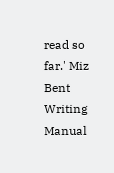read so far.' Miz Bent
Writing Manual